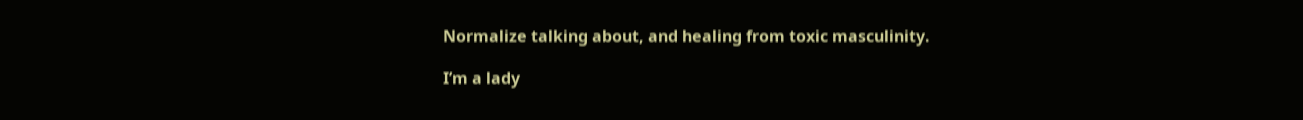Normalize talking about, and healing from toxic masculinity.

I’m a lady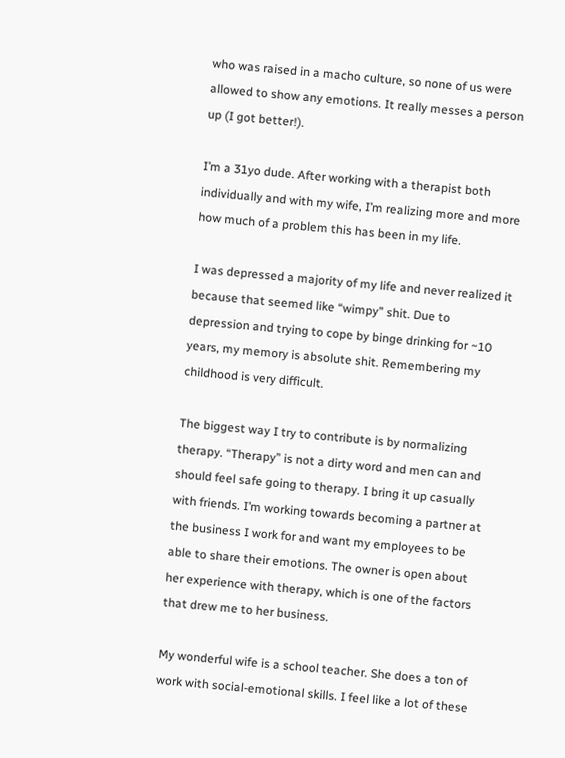who was raised in a macho culture, so none of us were allowed to show any emotions. It really messes a person up (I got better!).

I’m a 31yo dude. After working with a therapist both individually and with my wife, I’m realizing more and more how much of a problem this has been in my life.

I was depressed a majority of my life and never realized it because that seemed like “wimpy” shit. Due to depression and trying to cope by binge drinking for ~10 years, my memory is absolute shit. Remembering my childhood is very difficult.

The biggest way I try to contribute is by normalizing therapy. “Therapy” is not a dirty word and men can and should feel safe going to therapy. I bring it up casually with friends. I’m working towards becoming a partner at the business I work for and want my employees to be able to share their emotions. The owner is open about her experience with therapy, which is one of the factors that drew me to her business.

My wonderful wife is a school teacher. She does a ton of work with social-emotional skills. I feel like a lot of these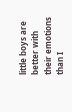little boys are better with their emotions than I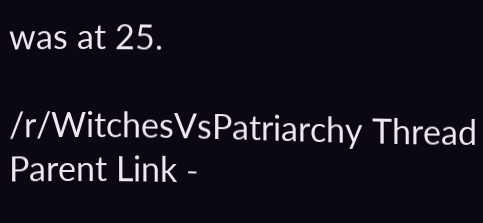was at 25.

/r/WitchesVsPatriarchy Thread Parent Link -